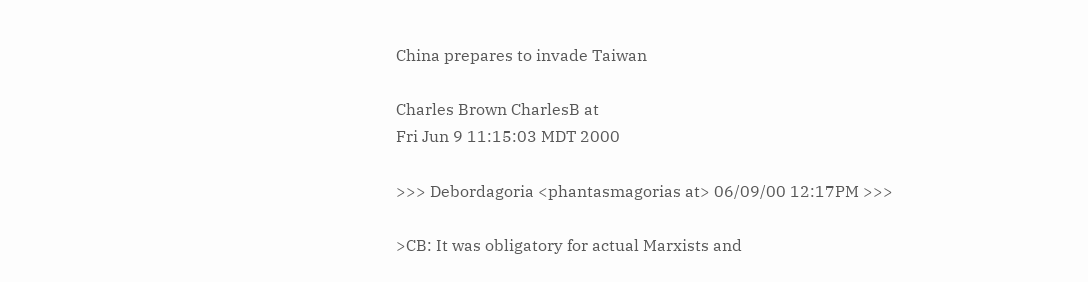China prepares to invade Taiwan

Charles Brown CharlesB at
Fri Jun 9 11:15:03 MDT 2000

>>> Debordagoria <phantasmagorias at> 06/09/00 12:17PM >>>

>CB: It was obligatory for actual Marxists and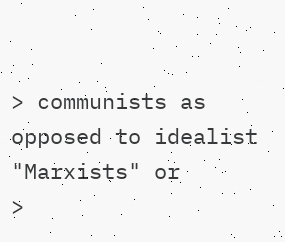> communists as opposed to idealist "Marxists" or
>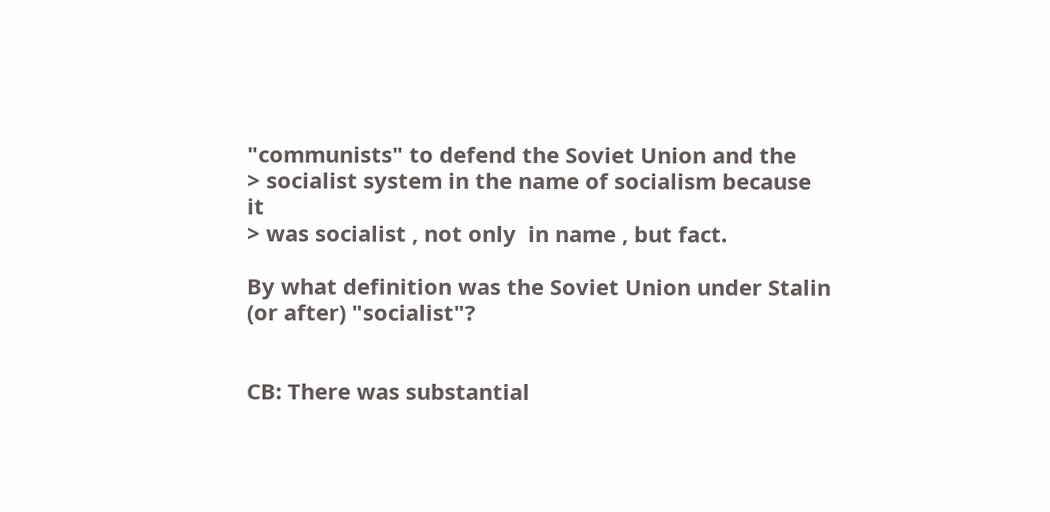"communists" to defend the Soviet Union and the
> socialist system in the name of socialism because it
> was socialist , not only  in name , but fact.

By what definition was the Soviet Union under Stalin
(or after) "socialist"?


CB: There was substantial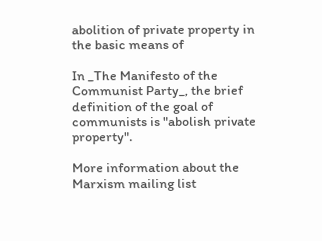abolition of private property in the basic means of

In _The Manifesto of the Communist Party_, the brief definition of the goal of
communists is "abolish private property".

More information about the Marxism mailing list